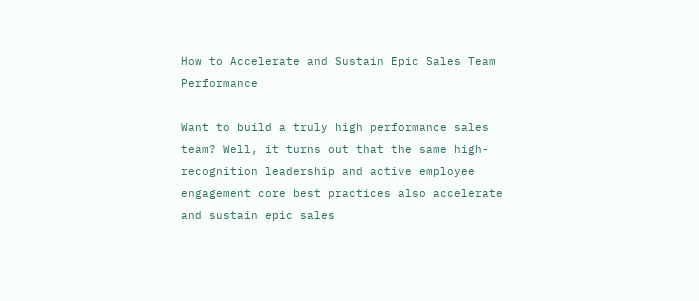How to Accelerate and Sustain Epic Sales Team Performance

Want to build a truly high performance sales team? Well, it turns out that the same high-recognition leadership and active employee engagement core best practices also accelerate and sustain epic sales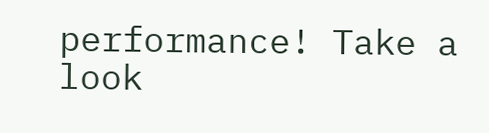performance! Take a look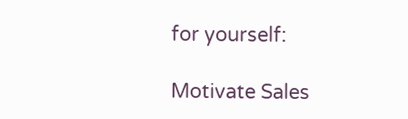for yourself:

Motivate Sales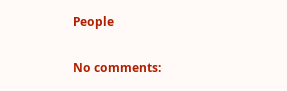People

No comments: